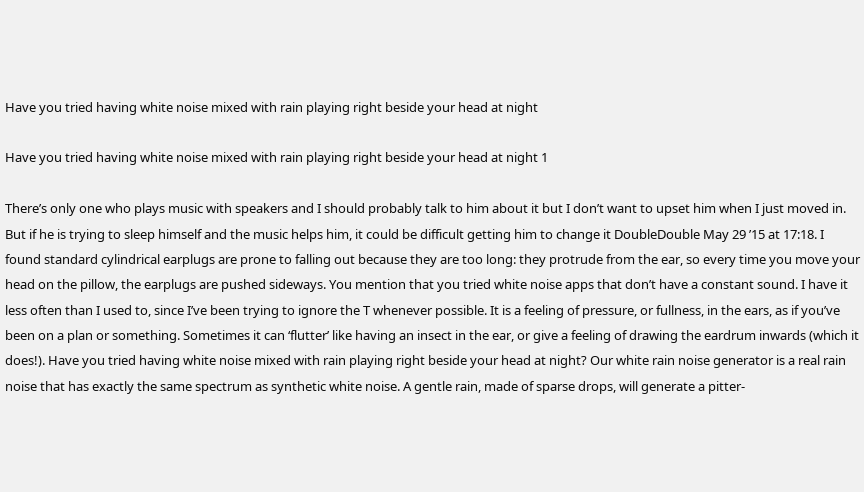Have you tried having white noise mixed with rain playing right beside your head at night

Have you tried having white noise mixed with rain playing right beside your head at night 1

There’s only one who plays music with speakers and I should probably talk to him about it but I don’t want to upset him when I just moved in. But if he is trying to sleep himself and the music helps him, it could be difficult getting him to change it DoubleDouble May 29 ’15 at 17:18. I found standard cylindrical earplugs are prone to falling out because they are too long: they protrude from the ear, so every time you move your head on the pillow, the earplugs are pushed sideways. You mention that you tried white noise apps that don’t have a constant sound. I have it less often than I used to, since I’ve been trying to ignore the T whenever possible. It is a feeling of pressure, or fullness, in the ears, as if you’ve been on a plan or something. Sometimes it can ‘flutter’ like having an insect in the ear, or give a feeling of drawing the eardrum inwards (which it does!). Have you tried having white noise mixed with rain playing right beside your head at night? Our white rain noise generator is a real rain noise that has exactly the same spectrum as synthetic white noise. A gentle rain, made of sparse drops, will generate a pitter-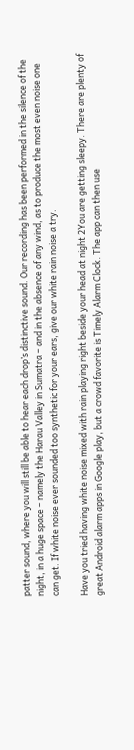patter sound, where you will still be able to hear each drop’s distinctive sound. Our recording has been performed in the silence of the night, in a huge space – namely the Harau Valley in Sumatra – and in the absence of any wind, as to produce the most even noise one can get. If white noise ever sounded too synthetic for your ears, give our white rain noise a try.

Have you tried having white noise mixed with rain playing right beside your head at night 2You are getting sleepy. There are plenty of great Android alarm apps in Google play, but a crowd favorite is Timely Alarm Clock. The app can then use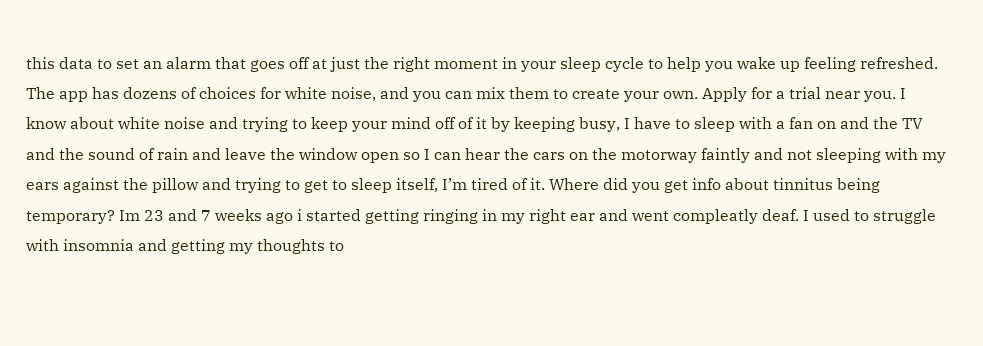this data to set an alarm that goes off at just the right moment in your sleep cycle to help you wake up feeling refreshed. The app has dozens of choices for white noise, and you can mix them to create your own. Apply for a trial near you. I know about white noise and trying to keep your mind off of it by keeping busy, I have to sleep with a fan on and the TV and the sound of rain and leave the window open so I can hear the cars on the motorway faintly and not sleeping with my ears against the pillow and trying to get to sleep itself, I’m tired of it. Where did you get info about tinnitus being temporary? Im 23 and 7 weeks ago i started getting ringing in my right ear and went compleatly deaf. I used to struggle with insomnia and getting my thoughts to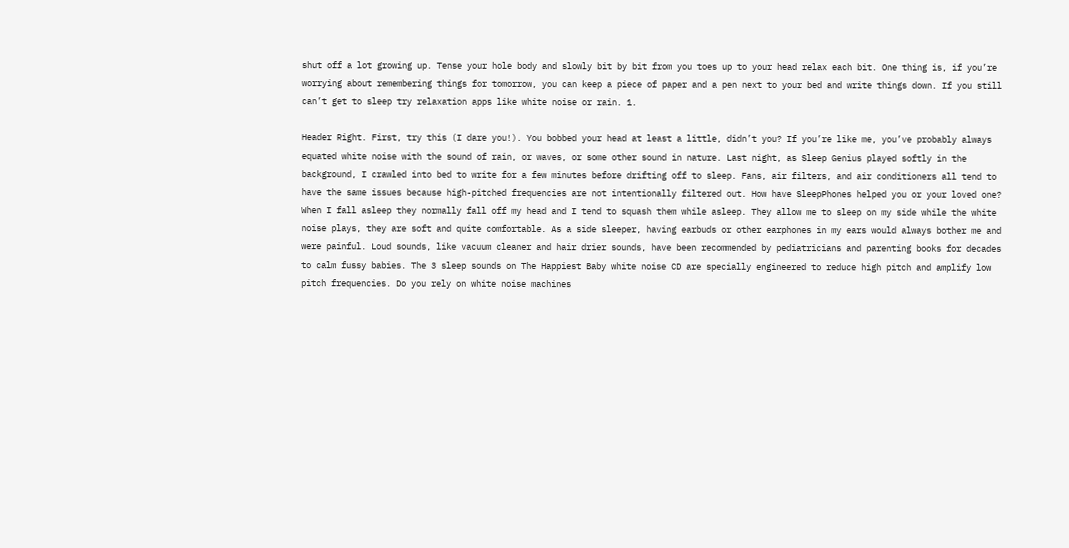shut off a lot growing up. Tense your hole body and slowly bit by bit from you toes up to your head relax each bit. One thing is, if you’re worrying about remembering things for tomorrow, you can keep a piece of paper and a pen next to your bed and write things down. If you still can’t get to sleep try relaxation apps like white noise or rain. 1.

Header Right. First, try this (I dare you!). You bobbed your head at least a little, didn’t you? If you’re like me, you’ve probably always equated white noise with the sound of rain, or waves, or some other sound in nature. Last night, as Sleep Genius played softly in the background, I crawled into bed to write for a few minutes before drifting off to sleep. Fans, air filters, and air conditioners all tend to have the same issues because high-pitched frequencies are not intentionally filtered out. How have SleepPhones helped you or your loved one? When I fall asleep they normally fall off my head and I tend to squash them while asleep. They allow me to sleep on my side while the white noise plays, they are soft and quite comfortable. As a side sleeper, having earbuds or other earphones in my ears would always bother me and were painful. Loud sounds, like vacuum cleaner and hair drier sounds, have been recommended by pediatricians and parenting books for decades to calm fussy babies. The 3 sleep sounds on The Happiest Baby white noise CD are specially engineered to reduce high pitch and amplify low pitch frequencies. Do you rely on white noise machines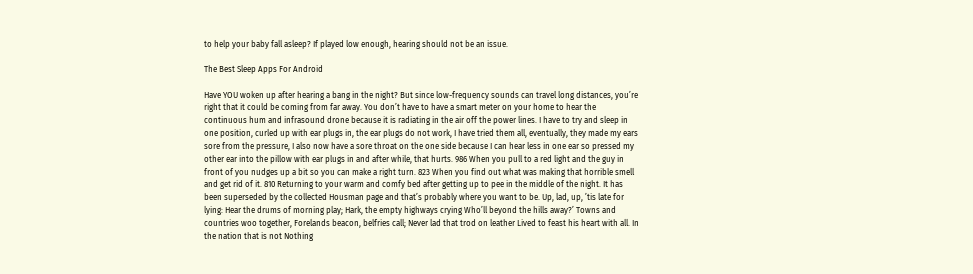to help your baby fall asleep? If played low enough, hearing should not be an issue.

The Best Sleep Apps For Android

Have YOU woken up after hearing a bang in the night? But since low-frequency sounds can travel long distances, you’re right that it could be coming from far away. You don’t have to have a smart meter on your home to hear the continuous hum and infrasound drone because it is radiating in the air off the power lines. I have to try and sleep in one position, curled up with ear plugs in, the ear plugs do not work, I have tried them all, eventually, they made my ears sore from the pressure, I also now have a sore throat on the one side because I can hear less in one ear so pressed my other ear into the pillow with ear plugs in and after while, that hurts. 986 When you pull to a red light and the guy in front of you nudges up a bit so you can make a right turn. 823 When you find out what was making that horrible smell and get rid of it. 810 Returning to your warm and comfy bed after getting up to pee in the middle of the night. It has been superseded by the collected Housman page and that’s probably where you want to be. Up, lad, up, ’tis late for lying: Hear the drums of morning play; Hark, the empty highways crying Who’ll beyond the hills away?’ Towns and countries woo together, Forelands beacon, belfries call; Never lad that trod on leather Lived to feast his heart with all. In the nation that is not Nothing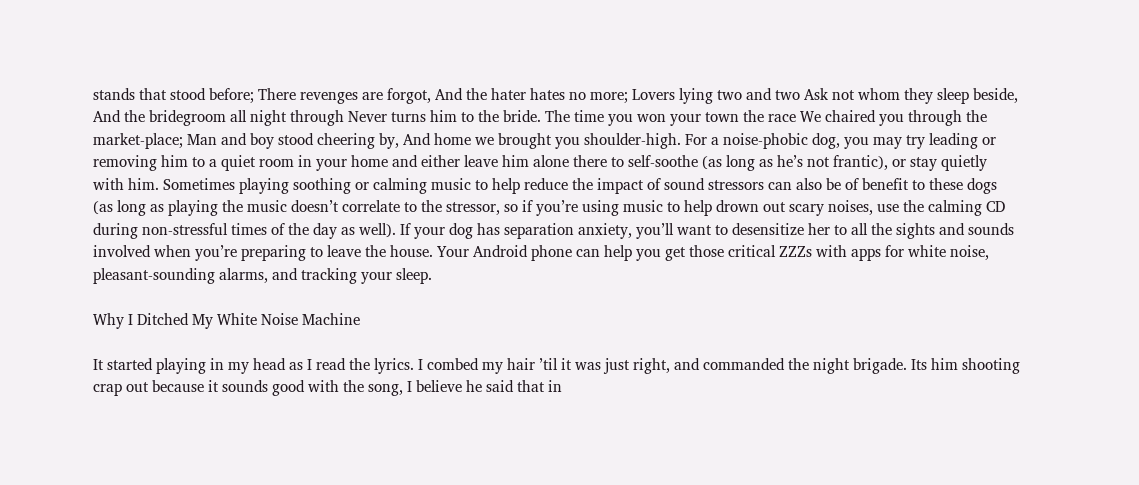stands that stood before; There revenges are forgot, And the hater hates no more; Lovers lying two and two Ask not whom they sleep beside, And the bridegroom all night through Never turns him to the bride. The time you won your town the race We chaired you through the market-place; Man and boy stood cheering by, And home we brought you shoulder-high. For a noise-phobic dog, you may try leading or removing him to a quiet room in your home and either leave him alone there to self-soothe (as long as he’s not frantic), or stay quietly with him. Sometimes playing soothing or calming music to help reduce the impact of sound stressors can also be of benefit to these dogs (as long as playing the music doesn’t correlate to the stressor, so if you’re using music to help drown out scary noises, use the calming CD during non-stressful times of the day as well). If your dog has separation anxiety, you’ll want to desensitize her to all the sights and sounds involved when you’re preparing to leave the house. Your Android phone can help you get those critical ZZZs with apps for white noise, pleasant-sounding alarms, and tracking your sleep.

Why I Ditched My White Noise Machine

It started playing in my head as I read the lyrics. I combed my hair ’til it was just right, and commanded the night brigade. Its him shooting crap out because it sounds good with the song, I believe he said that in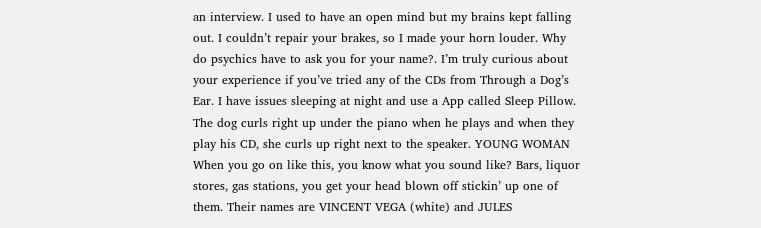an interview. I used to have an open mind but my brains kept falling out. I couldn’t repair your brakes, so I made your horn louder. Why do psychics have to ask you for your name?. I’m truly curious about your experience if you’ve tried any of the CDs from Through a Dog’s Ear. I have issues sleeping at night and use a App called Sleep Pillow. The dog curls right up under the piano when he plays and when they play his CD, she curls up right next to the speaker. YOUNG WOMAN When you go on like this, you know what you sound like? Bars, liquor stores, gas stations, you get your head blown off stickin’ up one of them. Their names are VINCENT VEGA (white) and JULES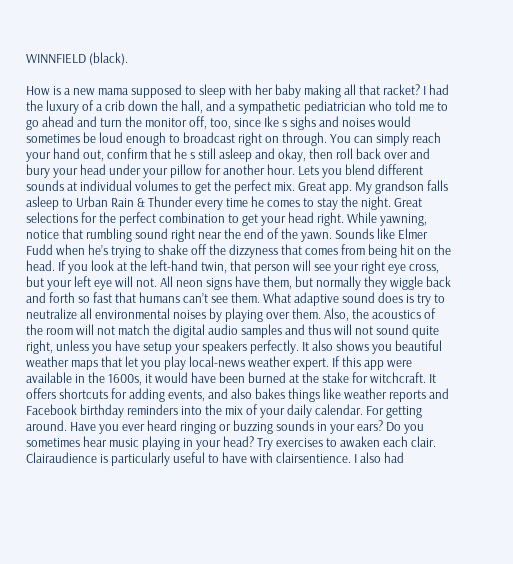WINNFIELD (black).

How is a new mama supposed to sleep with her baby making all that racket? I had the luxury of a crib down the hall, and a sympathetic pediatrician who told me to go ahead and turn the monitor off, too, since Ike s sighs and noises would sometimes be loud enough to broadcast right on through. You can simply reach your hand out, confirm that he s still asleep and okay, then roll back over and bury your head under your pillow for another hour. Lets you blend different sounds at individual volumes to get the perfect mix. Great app. My grandson falls asleep to Urban Rain & Thunder every time he comes to stay the night. Great selections for the perfect combination to get your head right. While yawning, notice that rumbling sound right near the end of the yawn. Sounds like Elmer Fudd when he’s trying to shake off the dizzyness that comes from being hit on the head. If you look at the left-hand twin, that person will see your right eye cross, but your left eye will not. All neon signs have them, but normally they wiggle back and forth so fast that humans can’t see them. What adaptive sound does is try to neutralize all environmental noises by playing over them. Also, the acoustics of the room will not match the digital audio samples and thus will not sound quite right, unless you have setup your speakers perfectly. It also shows you beautiful weather maps that let you play local-news weather expert. If this app were available in the 1600s, it would have been burned at the stake for witchcraft. It offers shortcuts for adding events, and also bakes things like weather reports and Facebook birthday reminders into the mix of your daily calendar. For getting around. Have you ever heard ringing or buzzing sounds in your ears? Do you sometimes hear music playing in your head? Try exercises to awaken each clair. Clairaudience is particularly useful to have with clairsentience. I also had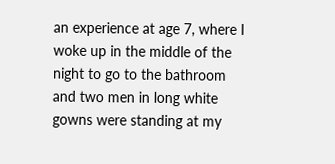an experience at age 7, where I woke up in the middle of the night to go to the bathroom and two men in long white gowns were standing at my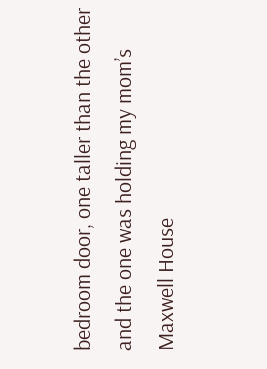bedroom door, one taller than the other and the one was holding my mom’s Maxwell House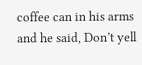coffee can in his arms and he said, Don’t yell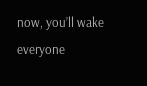now, you’ll wake everyone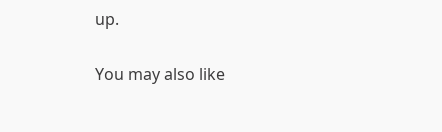up.

You may also like